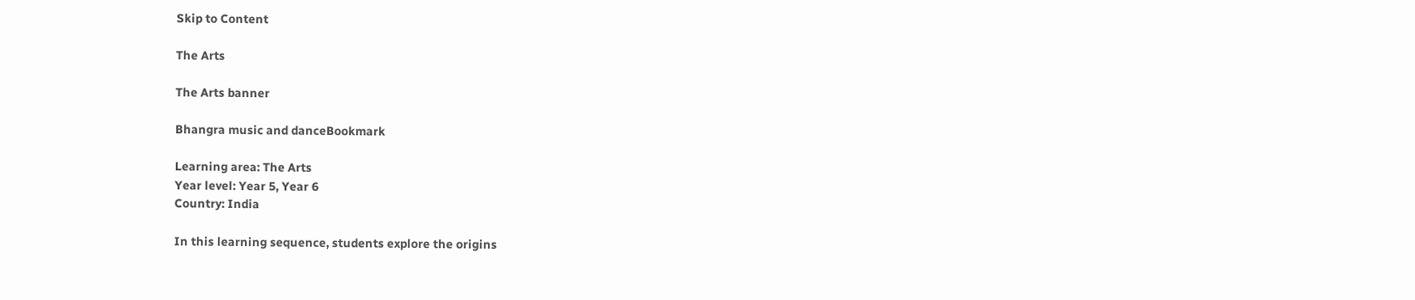Skip to Content

The Arts

The Arts banner

Bhangra music and danceBookmark

Learning area: The Arts
Year level: Year 5, Year 6
Country: India

In this learning sequence, students explore the origins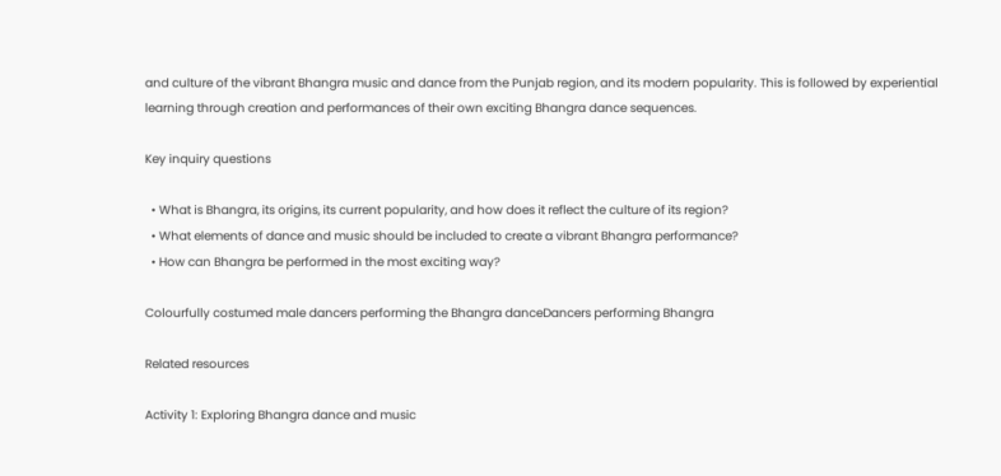and culture of the vibrant Bhangra music and dance from the Punjab region, and its modern popularity. This is followed by experiential learning through creation and performances of their own exciting Bhangra dance sequences.

Key inquiry questions

  • What is Bhangra, its origins, its current popularity, and how does it reflect the culture of its region?
  • What elements of dance and music should be included to create a vibrant Bhangra performance?
  • How can Bhangra be performed in the most exciting way?

Colourfully costumed male dancers performing the Bhangra danceDancers performing Bhangra

Related resources

Activity 1: Exploring Bhangra dance and music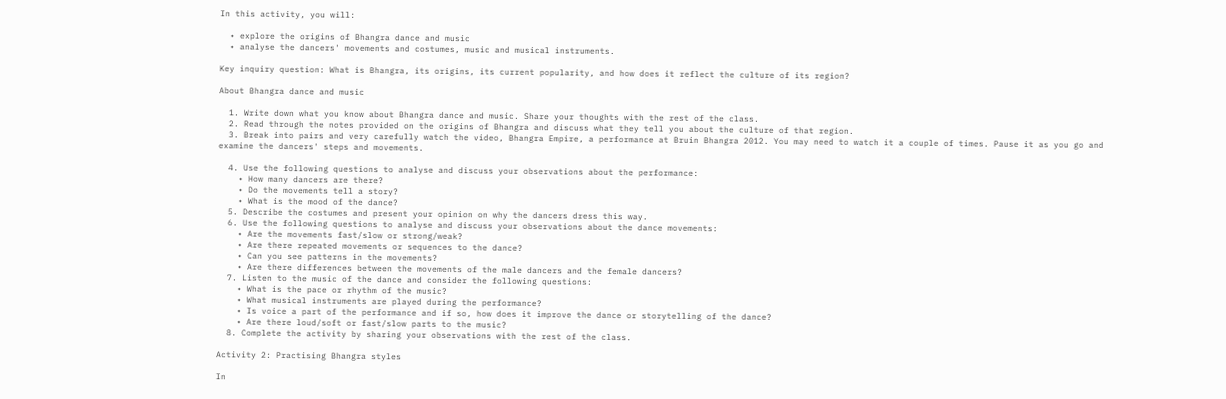In this activity, you will:

  • explore the origins of Bhangra dance and music
  • analyse the dancers' movements and costumes, music and musical instruments.

Key inquiry question: What is Bhangra, its origins, its current popularity, and how does it reflect the culture of its region?

About Bhangra dance and music

  1. Write down what you know about Bhangra dance and music. Share your thoughts with the rest of the class.
  2. Read through the notes provided on the origins of Bhangra and discuss what they tell you about the culture of that region.
  3. Break into pairs and very carefully watch the video, Bhangra Empire, a performance at Bruin Bhangra 2012. You may need to watch it a couple of times. Pause it as you go and examine the dancers' steps and movements.

  4. Use the following questions to analyse and discuss your observations about the performance:
    • How many dancers are there?
    • Do the movements tell a story?
    • What is the mood of the dance?
  5. Describe the costumes and present your opinion on why the dancers dress this way.
  6. Use the following questions to analyse and discuss your observations about the dance movements:
    • Are the movements fast/slow or strong/weak?
    • Are there repeated movements or sequences to the dance?
    • Can you see patterns in the movements?
    • Are there differences between the movements of the male dancers and the female dancers?
  7. Listen to the music of the dance and consider the following questions:
    • What is the pace or rhythm of the music?
    • What musical instruments are played during the performance?
    • Is voice a part of the performance and if so, how does it improve the dance or storytelling of the dance?
    • Are there loud/soft or fast/slow parts to the music?
  8. Complete the activity by sharing your observations with the rest of the class.

Activity 2: Practising Bhangra styles

In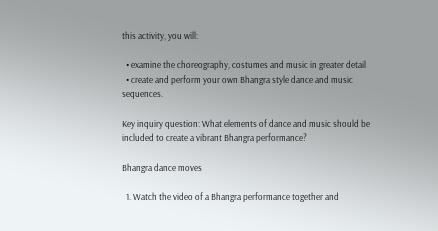this activity, you will:

  • examine the choreography, costumes and music in greater detail
  • create and perform your own Bhangra style dance and music sequences.

Key inquiry question: What elements of dance and music should be included to create a vibrant Bhangra performance?

Bhangra dance moves

  1. Watch the video of a Bhangra performance together and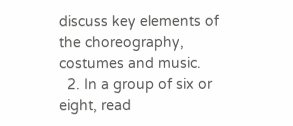discuss key elements of the choreography, costumes and music.
  2. In a group of six or eight, read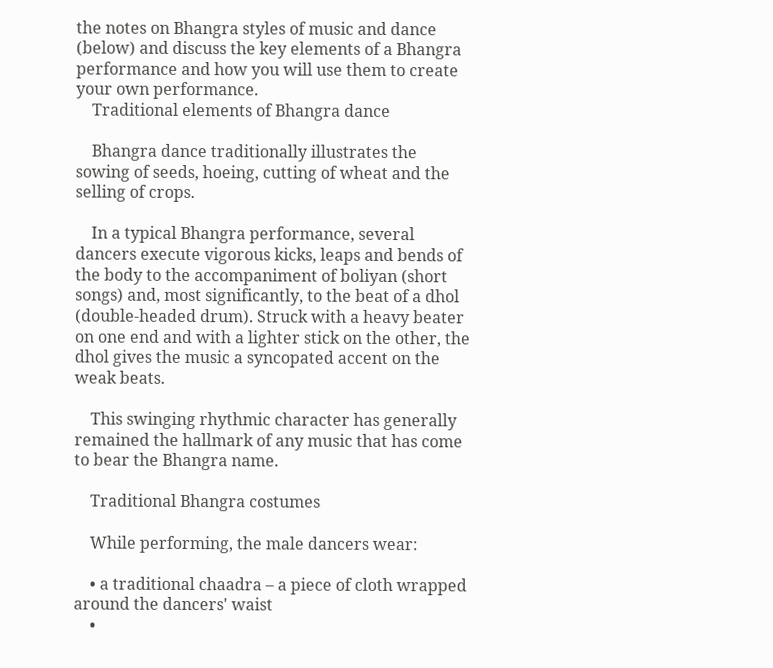the notes on Bhangra styles of music and dance (below) and discuss the key elements of a Bhangra performance and how you will use them to create your own performance.
    Traditional elements of Bhangra dance

    Bhangra dance traditionally illustrates the sowing of seeds, hoeing, cutting of wheat and the selling of crops.

    In a typical Bhangra performance, several dancers execute vigorous kicks, leaps and bends of the body to the accompaniment of boliyan (short songs) and, most significantly, to the beat of a dhol (double-headed drum). Struck with a heavy beater on one end and with a lighter stick on the other, the dhol gives the music a syncopated accent on the weak beats.

    This swinging rhythmic character has generally remained the hallmark of any music that has come to bear the Bhangra name.

    Traditional Bhangra costumes

    While performing, the male dancers wear:

    • a traditional chaadra – a piece of cloth wrapped around the dancers' waist
    •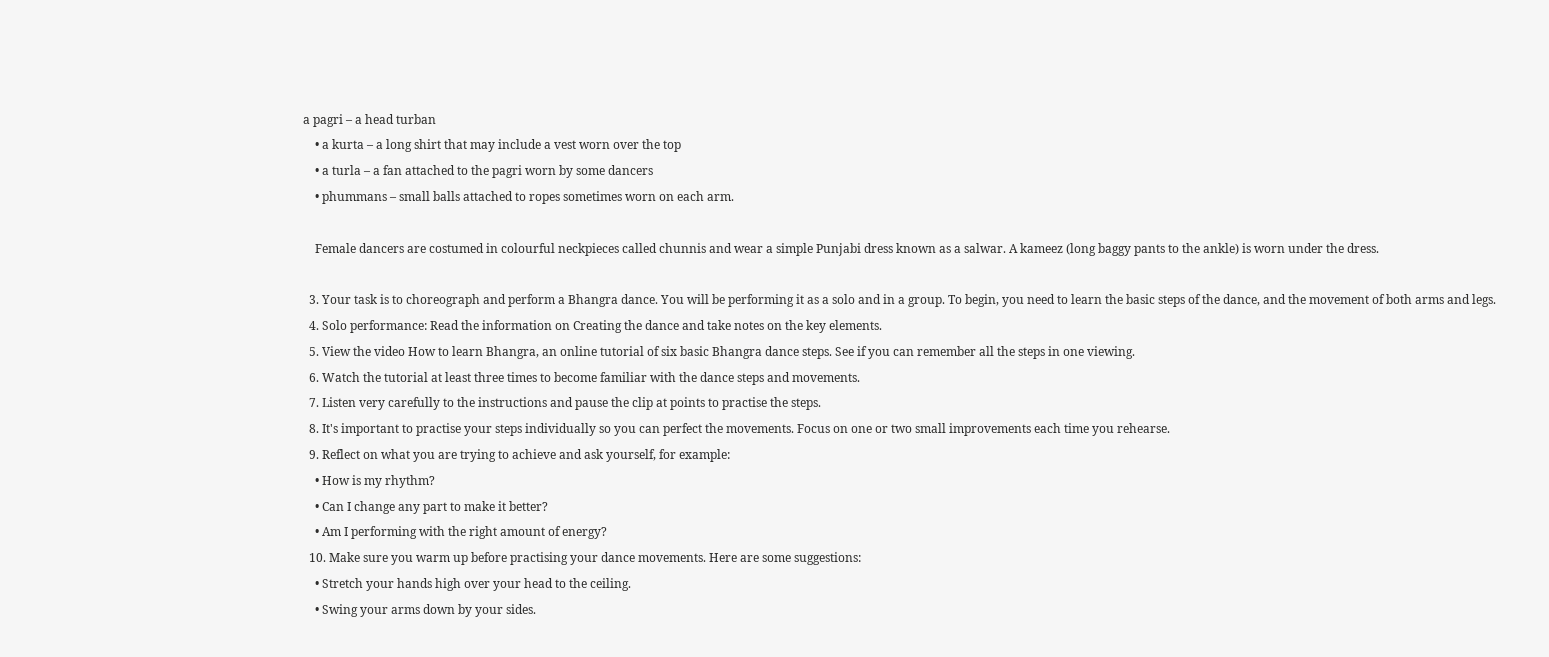a pagri – a head turban
    • a kurta – a long shirt that may include a vest worn over the top
    • a turla – a fan attached to the pagri worn by some dancers
    • phummans – small balls attached to ropes sometimes worn on each arm.

    Female dancers are costumed in colourful neckpieces called chunnis and wear a simple Punjabi dress known as a salwar. A kameez (long baggy pants to the ankle) is worn under the dress.

  3. Your task is to choreograph and perform a Bhangra dance. You will be performing it as a solo and in a group. To begin, you need to learn the basic steps of the dance, and the movement of both arms and legs.
  4. Solo performance: Read the information on Creating the dance and take notes on the key elements.
  5. View the video How to learn Bhangra, an online tutorial of six basic Bhangra dance steps. See if you can remember all the steps in one viewing.
  6. Watch the tutorial at least three times to become familiar with the dance steps and movements.
  7. Listen very carefully to the instructions and pause the clip at points to practise the steps.
  8. It's important to practise your steps individually so you can perfect the movements. Focus on one or two small improvements each time you rehearse.
  9. Reflect on what you are trying to achieve and ask yourself, for example:
    • How is my rhythm?
    • Can I change any part to make it better?
    • Am I performing with the right amount of energy?
  10. Make sure you warm up before practising your dance movements. Here are some suggestions:
    • Stretch your hands high over your head to the ceiling.
    • Swing your arms down by your sides.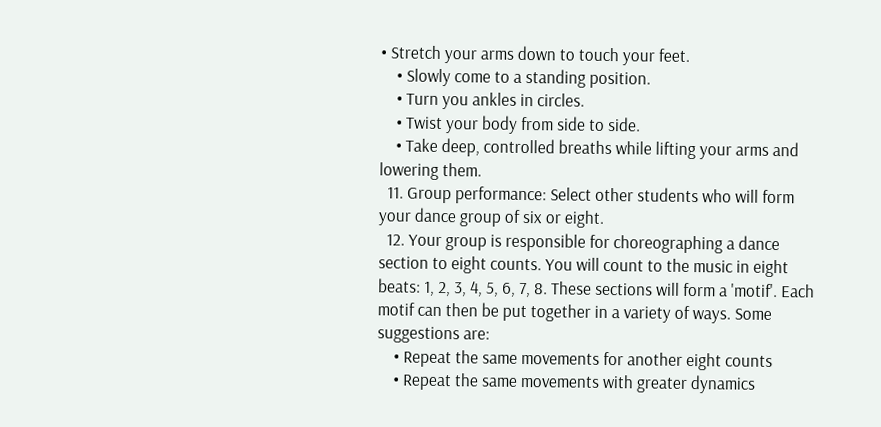• Stretch your arms down to touch your feet.
    • Slowly come to a standing position.
    • Turn you ankles in circles.
    • Twist your body from side to side.
    • Take deep, controlled breaths while lifting your arms and lowering them.
  11. Group performance: Select other students who will form your dance group of six or eight.
  12. Your group is responsible for choreographing a dance section to eight counts. You will count to the music in eight beats: 1, 2, 3, 4, 5, 6, 7, 8. These sections will form a 'motif'. Each motif can then be put together in a variety of ways. Some suggestions are:
    • Repeat the same movements for another eight counts
    • Repeat the same movements with greater dynamics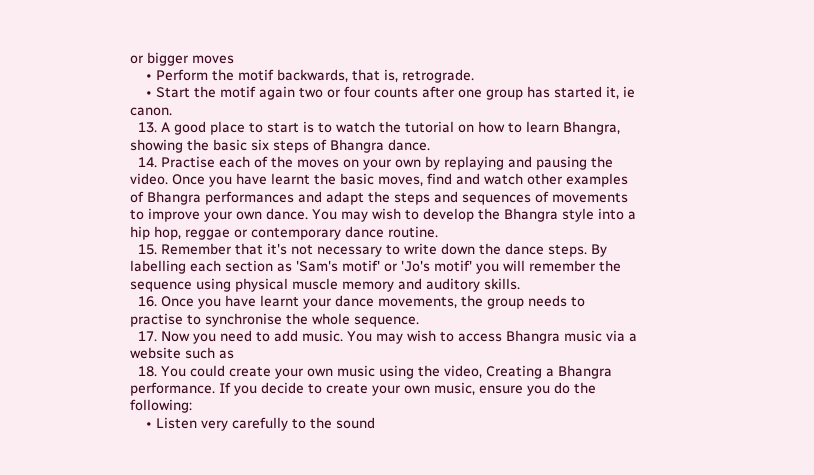or bigger moves
    • Perform the motif backwards, that is, retrograde.
    • Start the motif again two or four counts after one group has started it, ie canon.
  13. A good place to start is to watch the tutorial on how to learn Bhangra, showing the basic six steps of Bhangra dance.
  14. Practise each of the moves on your own by replaying and pausing the video. Once you have learnt the basic moves, find and watch other examples of Bhangra performances and adapt the steps and sequences of movements to improve your own dance. You may wish to develop the Bhangra style into a hip hop, reggae or contemporary dance routine.
  15. Remember that it's not necessary to write down the dance steps. By labelling each section as 'Sam's motif' or 'Jo's motif' you will remember the sequence using physical muscle memory and auditory skills.
  16. Once you have learnt your dance movements, the group needs to practise to synchronise the whole sequence.
  17. Now you need to add music. You may wish to access Bhangra music via a website such as
  18. You could create your own music using the video, Creating a Bhangra performance. If you decide to create your own music, ensure you do the following:
    • Listen very carefully to the sound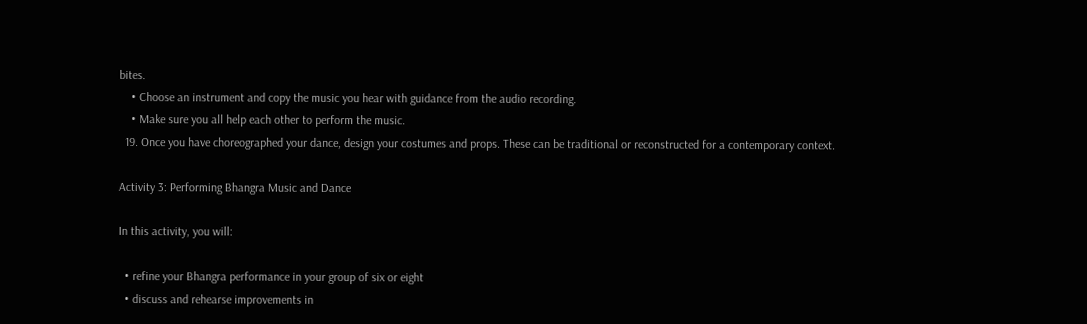bites.
    • Choose an instrument and copy the music you hear with guidance from the audio recording.
    • Make sure you all help each other to perform the music.
  19. Once you have choreographed your dance, design your costumes and props. These can be traditional or reconstructed for a contemporary context.

Activity 3: Performing Bhangra Music and Dance

In this activity, you will:

  • refine your Bhangra performance in your group of six or eight
  • discuss and rehearse improvements in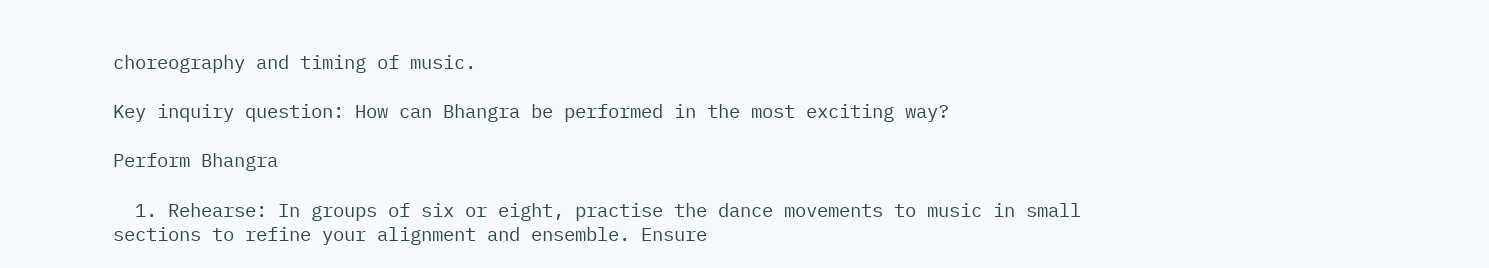choreography and timing of music.

Key inquiry question: How can Bhangra be performed in the most exciting way?

Perform Bhangra

  1. Rehearse: In groups of six or eight, practise the dance movements to music in small sections to refine your alignment and ensemble. Ensure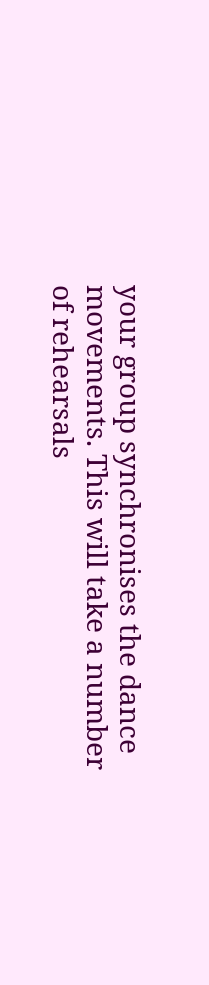your group synchronises the dance movements. This will take a number of rehearsals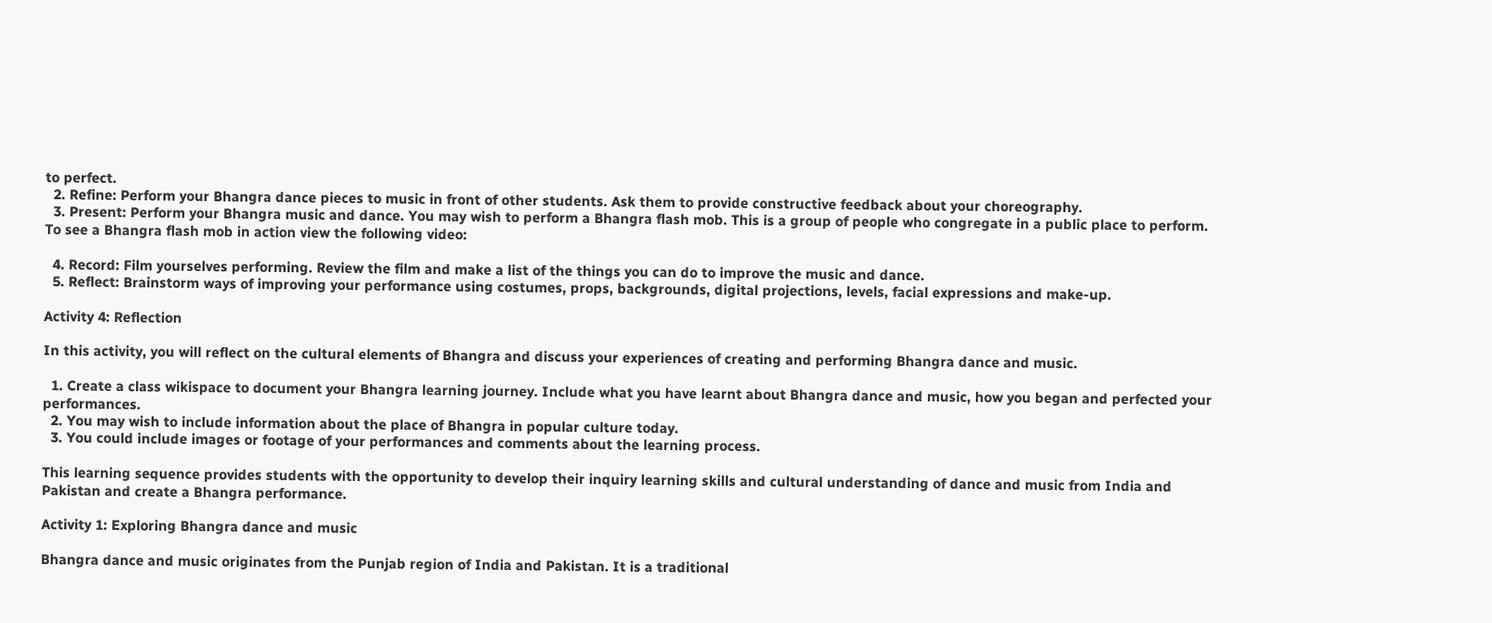to perfect.
  2. Refine: Perform your Bhangra dance pieces to music in front of other students. Ask them to provide constructive feedback about your choreography.
  3. Present: Perform your Bhangra music and dance. You may wish to perform a Bhangra flash mob. This is a group of people who congregate in a public place to perform. To see a Bhangra flash mob in action view the following video:

  4. Record: Film yourselves performing. Review the film and make a list of the things you can do to improve the music and dance.
  5. Reflect: Brainstorm ways of improving your performance using costumes, props, backgrounds, digital projections, levels, facial expressions and make-up.

Activity 4: Reflection

In this activity, you will reflect on the cultural elements of Bhangra and discuss your experiences of creating and performing Bhangra dance and music.

  1. Create a class wikispace to document your Bhangra learning journey. Include what you have learnt about Bhangra dance and music, how you began and perfected your performances.
  2. You may wish to include information about the place of Bhangra in popular culture today.
  3. You could include images or footage of your performances and comments about the learning process.

This learning sequence provides students with the opportunity to develop their inquiry learning skills and cultural understanding of dance and music from India and Pakistan and create a Bhangra performance.

Activity 1: Exploring Bhangra dance and music

Bhangra dance and music originates from the Punjab region of India and Pakistan. It is a traditional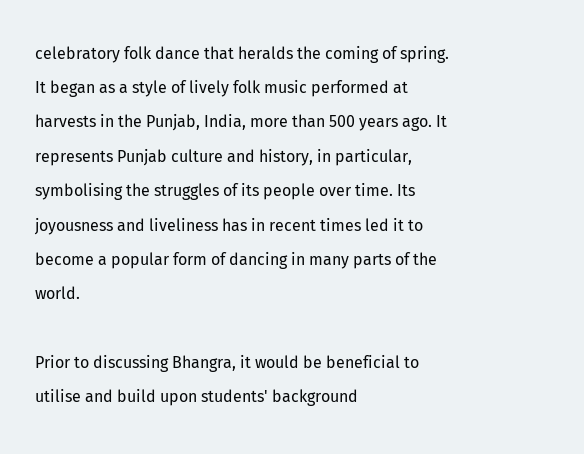celebratory folk dance that heralds the coming of spring. It began as a style of lively folk music performed at harvests in the Punjab, India, more than 500 years ago. It represents Punjab culture and history, in particular, symbolising the struggles of its people over time. Its joyousness and liveliness has in recent times led it to become a popular form of dancing in many parts of the world.

Prior to discussing Bhangra, it would be beneficial to utilise and build upon students' background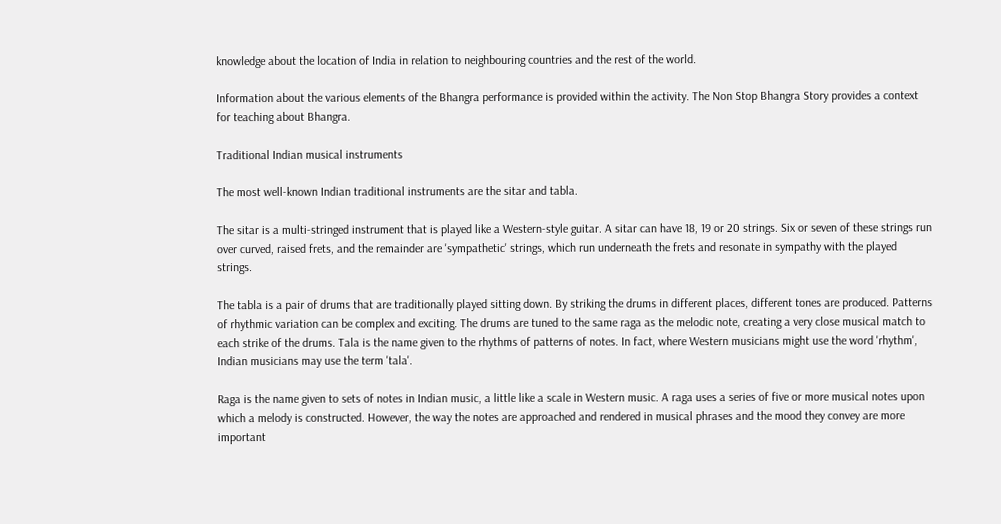knowledge about the location of India in relation to neighbouring countries and the rest of the world.

Information about the various elements of the Bhangra performance is provided within the activity. The Non Stop Bhangra Story provides a context for teaching about Bhangra.

Traditional Indian musical instruments

The most well-known Indian traditional instruments are the sitar and tabla.

The sitar is a multi-stringed instrument that is played like a Western-style guitar. A sitar can have 18, 19 or 20 strings. Six or seven of these strings run over curved, raised frets, and the remainder are 'sympathetic' strings, which run underneath the frets and resonate in sympathy with the played strings.

The tabla is a pair of drums that are traditionally played sitting down. By striking the drums in different places, different tones are produced. Patterns of rhythmic variation can be complex and exciting. The drums are tuned to the same raga as the melodic note, creating a very close musical match to each strike of the drums. Tala is the name given to the rhythms of patterns of notes. In fact, where Western musicians might use the word 'rhythm', Indian musicians may use the term 'tala'.

Raga is the name given to sets of notes in Indian music, a little like a scale in Western music. A raga uses a series of five or more musical notes upon which a melody is constructed. However, the way the notes are approached and rendered in musical phrases and the mood they convey are more important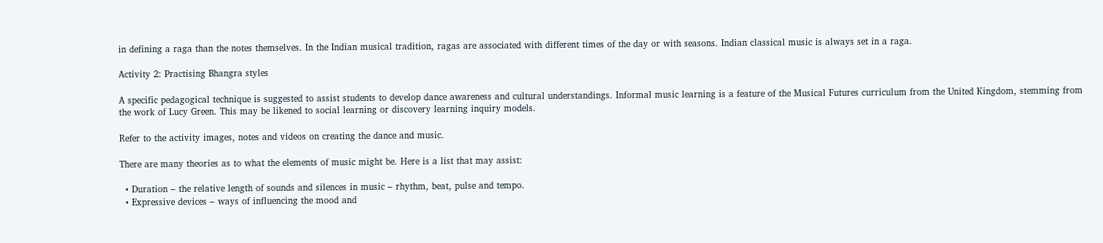in defining a raga than the notes themselves. In the Indian musical tradition, ragas are associated with different times of the day or with seasons. Indian classical music is always set in a raga.

Activity 2: Practising Bhangra styles

A specific pedagogical technique is suggested to assist students to develop dance awareness and cultural understandings. Informal music learning is a feature of the Musical Futures curriculum from the United Kingdom, stemming from the work of Lucy Green. This may be likened to social learning or discovery learning inquiry models.

Refer to the activity images, notes and videos on creating the dance and music.

There are many theories as to what the elements of music might be. Here is a list that may assist:

  • Duration – the relative length of sounds and silences in music – rhythm, beat, pulse and tempo.
  • Expressive devices – ways of influencing the mood and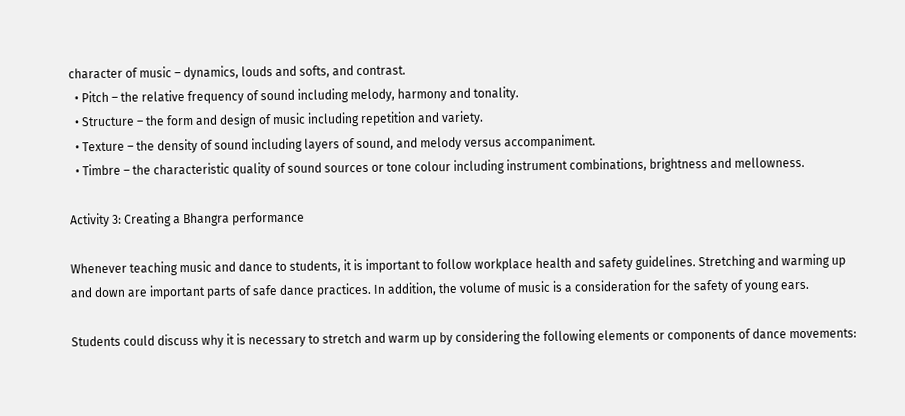character of music – dynamics, louds and softs, and contrast.
  • Pitch – the relative frequency of sound including melody, harmony and tonality.
  • Structure – the form and design of music including repetition and variety.
  • Texture – the density of sound including layers of sound, and melody versus accompaniment.
  • Timbre – the characteristic quality of sound sources or tone colour including instrument combinations, brightness and mellowness.

Activity 3: Creating a Bhangra performance

Whenever teaching music and dance to students, it is important to follow workplace health and safety guidelines. Stretching and warming up and down are important parts of safe dance practices. In addition, the volume of music is a consideration for the safety of young ears.

Students could discuss why it is necessary to stretch and warm up by considering the following elements or components of dance movements: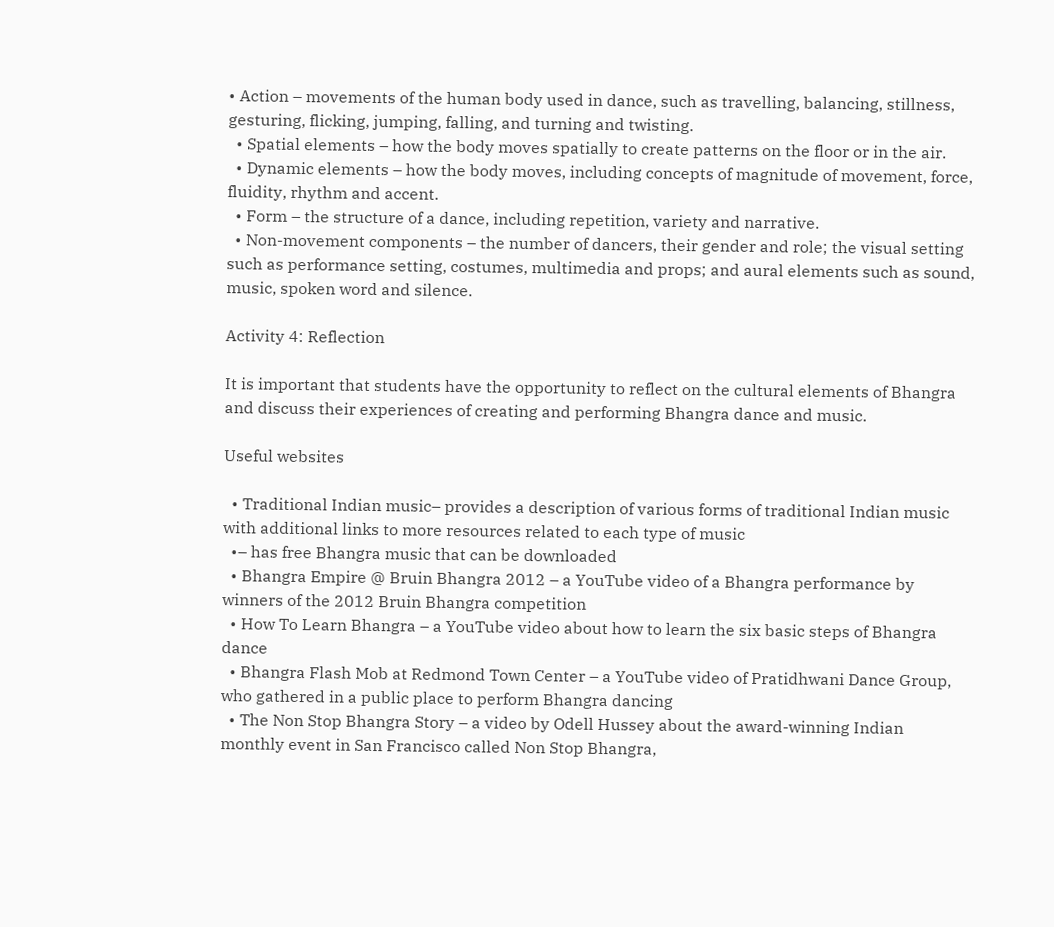• Action – movements of the human body used in dance, such as travelling, balancing, stillness, gesturing, flicking, jumping, falling, and turning and twisting.
  • Spatial elements – how the body moves spatially to create patterns on the floor or in the air.
  • Dynamic elements – how the body moves, including concepts of magnitude of movement, force, fluidity, rhythm and accent.
  • Form – the structure of a dance, including repetition, variety and narrative.
  • Non-movement components – the number of dancers, their gender and role; the visual setting such as performance setting, costumes, multimedia and props; and aural elements such as sound, music, spoken word and silence.

Activity 4: Reflection

It is important that students have the opportunity to reflect on the cultural elements of Bhangra and discuss their experiences of creating and performing Bhangra dance and music.

Useful websites

  • Traditional Indian music– provides a description of various forms of traditional Indian music with additional links to more resources related to each type of music
  •– has free Bhangra music that can be downloaded
  • Bhangra Empire @ Bruin Bhangra 2012 – a YouTube video of a Bhangra performance by winners of the 2012 Bruin Bhangra competition
  • How To Learn Bhangra – a YouTube video about how to learn the six basic steps of Bhangra dance
  • Bhangra Flash Mob at Redmond Town Center – a YouTube video of Pratidhwani Dance Group, who gathered in a public place to perform Bhangra dancing
  • The Non Stop Bhangra Story – a video by Odell Hussey about the award-winning Indian monthly event in San Francisco called Non Stop Bhangra,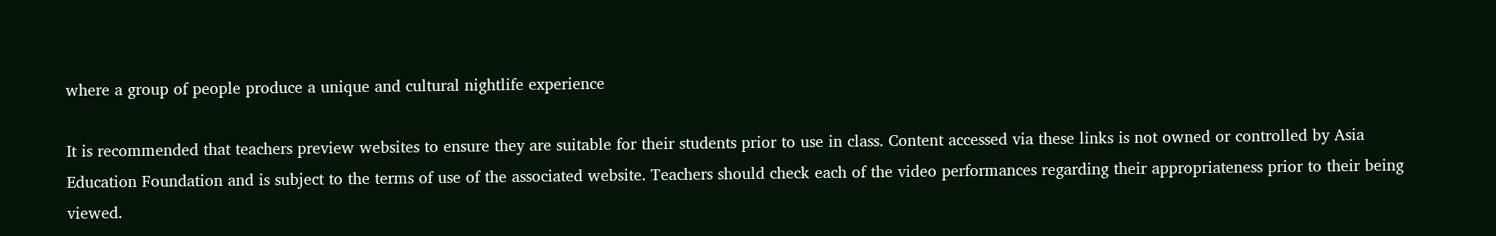where a group of people produce a unique and cultural nightlife experience

It is recommended that teachers preview websites to ensure they are suitable for their students prior to use in class. Content accessed via these links is not owned or controlled by Asia Education Foundation and is subject to the terms of use of the associated website. Teachers should check each of the video performances regarding their appropriateness prior to their being viewed.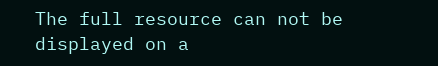The full resource can not be displayed on a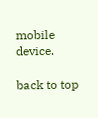mobile device.

back to top